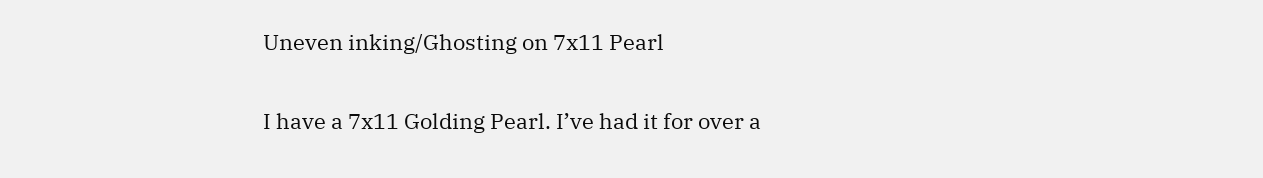Uneven inking/Ghosting on 7x11 Pearl

I have a 7x11 Golding Pearl. I’ve had it for over a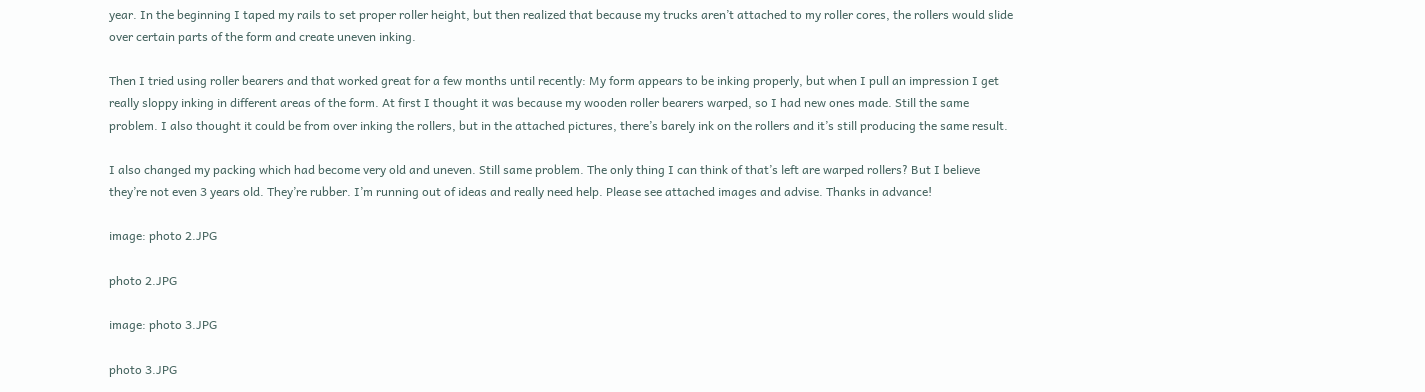year. In the beginning I taped my rails to set proper roller height, but then realized that because my trucks aren’t attached to my roller cores, the rollers would slide over certain parts of the form and create uneven inking.

Then I tried using roller bearers and that worked great for a few months until recently: My form appears to be inking properly, but when I pull an impression I get really sloppy inking in different areas of the form. At first I thought it was because my wooden roller bearers warped, so I had new ones made. Still the same problem. I also thought it could be from over inking the rollers, but in the attached pictures, there’s barely ink on the rollers and it’s still producing the same result.

I also changed my packing which had become very old and uneven. Still same problem. The only thing I can think of that’s left are warped rollers? But I believe they’re not even 3 years old. They’re rubber. I’m running out of ideas and really need help. Please see attached images and advise. Thanks in advance!

image: photo 2.JPG

photo 2.JPG

image: photo 3.JPG

photo 3.JPG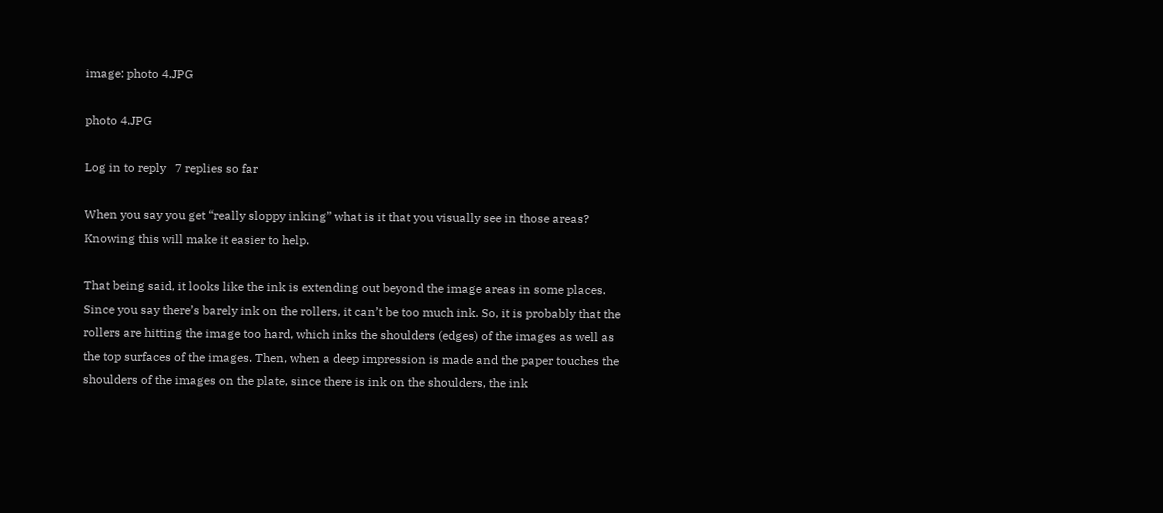image: photo 4.JPG

photo 4.JPG

Log in to reply   7 replies so far

When you say you get “really sloppy inking” what is it that you visually see in those areas? Knowing this will make it easier to help.

That being said, it looks like the ink is extending out beyond the image areas in some places. Since you say there’s barely ink on the rollers, it can’t be too much ink. So, it is probably that the rollers are hitting the image too hard, which inks the shoulders (edges) of the images as well as the top surfaces of the images. Then, when a deep impression is made and the paper touches the shoulders of the images on the plate, since there is ink on the shoulders, the ink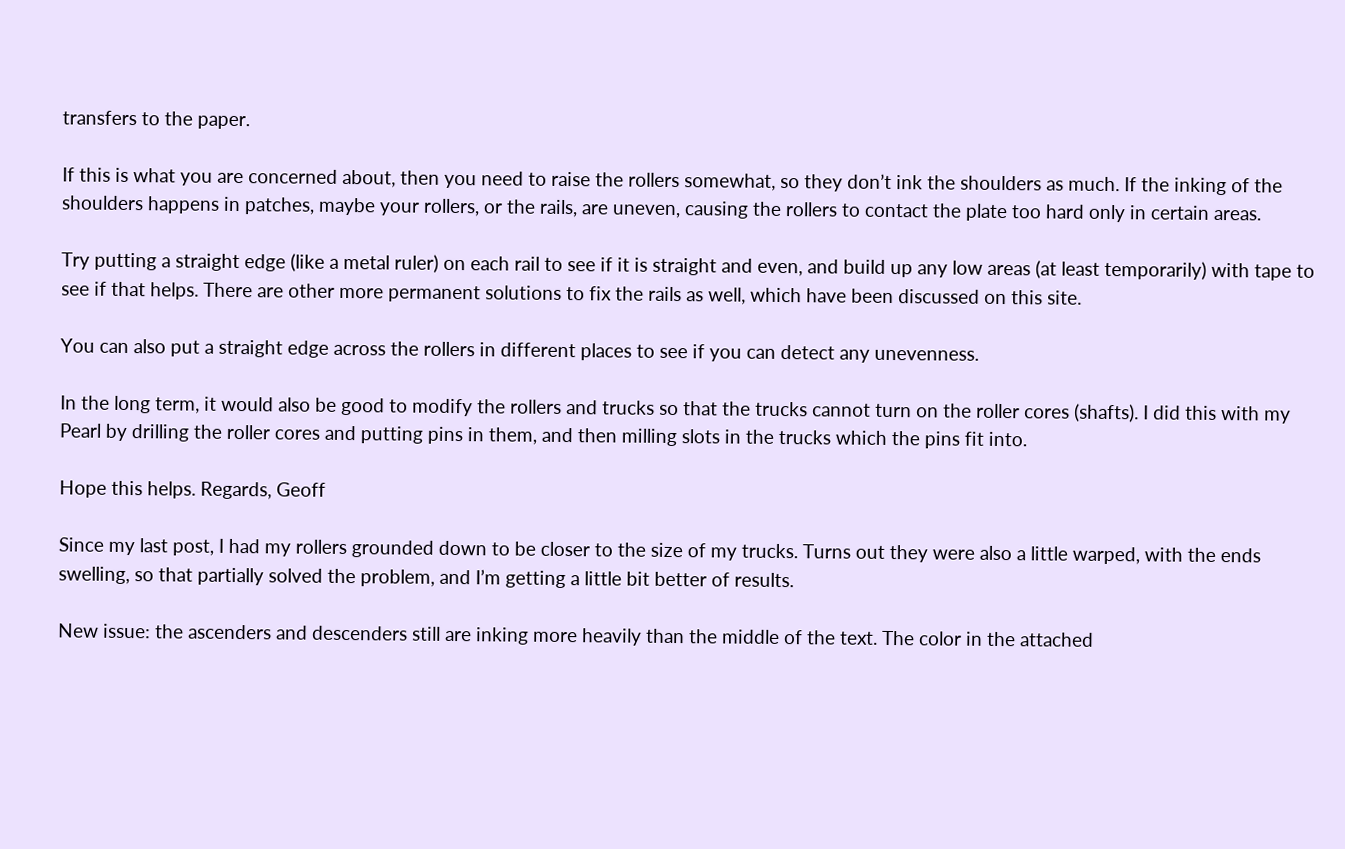transfers to the paper.

If this is what you are concerned about, then you need to raise the rollers somewhat, so they don’t ink the shoulders as much. If the inking of the shoulders happens in patches, maybe your rollers, or the rails, are uneven, causing the rollers to contact the plate too hard only in certain areas.

Try putting a straight edge (like a metal ruler) on each rail to see if it is straight and even, and build up any low areas (at least temporarily) with tape to see if that helps. There are other more permanent solutions to fix the rails as well, which have been discussed on this site.

You can also put a straight edge across the rollers in different places to see if you can detect any unevenness.

In the long term, it would also be good to modify the rollers and trucks so that the trucks cannot turn on the roller cores (shafts). I did this with my Pearl by drilling the roller cores and putting pins in them, and then milling slots in the trucks which the pins fit into.

Hope this helps. Regards, Geoff

Since my last post, I had my rollers grounded down to be closer to the size of my trucks. Turns out they were also a little warped, with the ends swelling, so that partially solved the problem, and I’m getting a little bit better of results.

New issue: the ascenders and descenders still are inking more heavily than the middle of the text. The color in the attached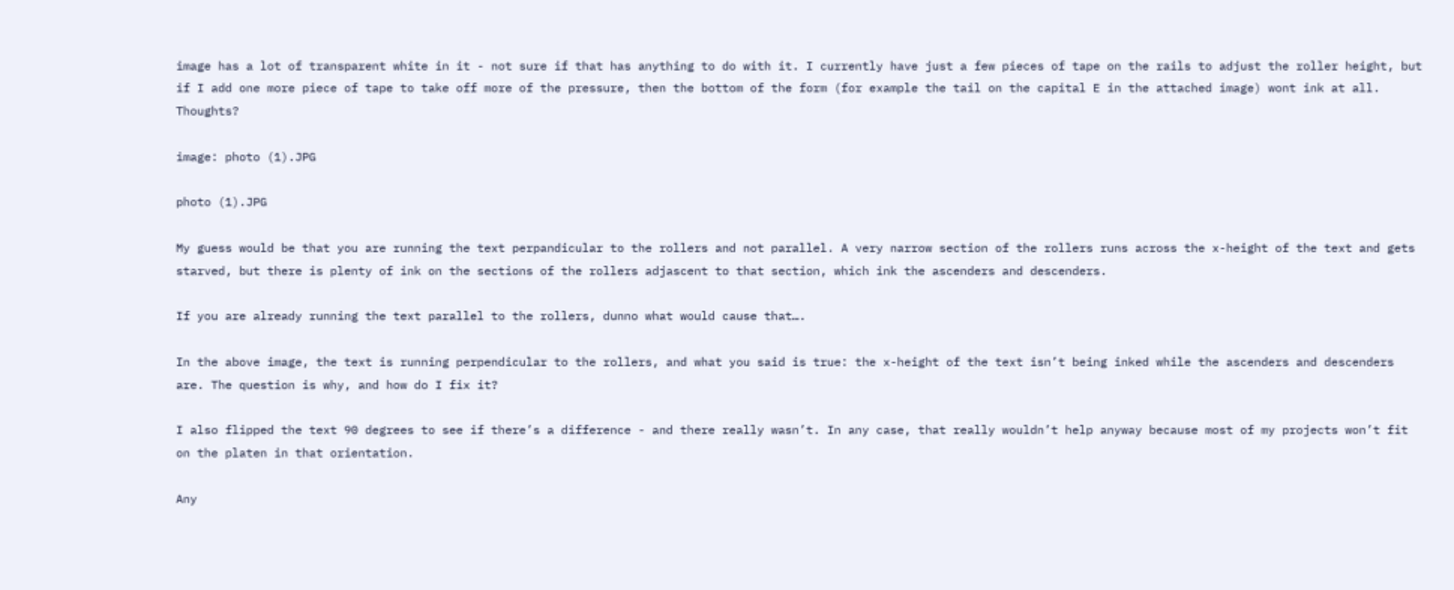image has a lot of transparent white in it - not sure if that has anything to do with it. I currently have just a few pieces of tape on the rails to adjust the roller height, but if I add one more piece of tape to take off more of the pressure, then the bottom of the form (for example the tail on the capital E in the attached image) wont ink at all. Thoughts?

image: photo (1).JPG

photo (1).JPG

My guess would be that you are running the text perpandicular to the rollers and not parallel. A very narrow section of the rollers runs across the x-height of the text and gets starved, but there is plenty of ink on the sections of the rollers adjascent to that section, which ink the ascenders and descenders.

If you are already running the text parallel to the rollers, dunno what would cause that….

In the above image, the text is running perpendicular to the rollers, and what you said is true: the x-height of the text isn’t being inked while the ascenders and descenders are. The question is why, and how do I fix it?

I also flipped the text 90 degrees to see if there’s a difference - and there really wasn’t. In any case, that really wouldn’t help anyway because most of my projects won’t fit on the platen in that orientation.

Any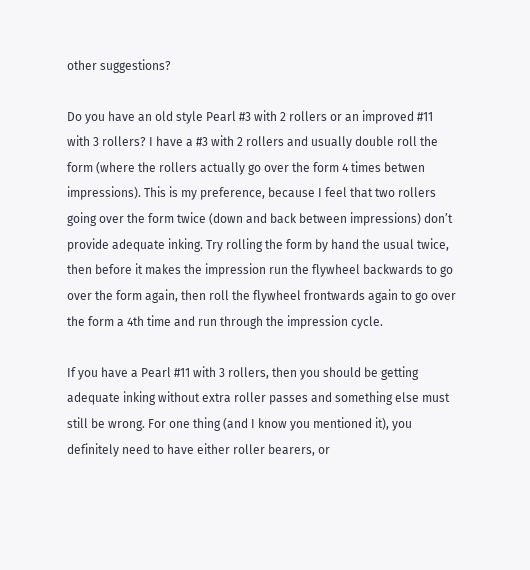other suggestions?

Do you have an old style Pearl #3 with 2 rollers or an improved #11 with 3 rollers? I have a #3 with 2 rollers and usually double roll the form (where the rollers actually go over the form 4 times betwen impressions). This is my preference, because I feel that two rollers going over the form twice (down and back between impressions) don’t provide adequate inking. Try rolling the form by hand the usual twice, then before it makes the impression run the flywheel backwards to go over the form again, then roll the flywheel frontwards again to go over the form a 4th time and run through the impression cycle.

If you have a Pearl #11 with 3 rollers, then you should be getting adequate inking without extra roller passes and something else must still be wrong. For one thing (and I know you mentioned it), you definitely need to have either roller bearers, or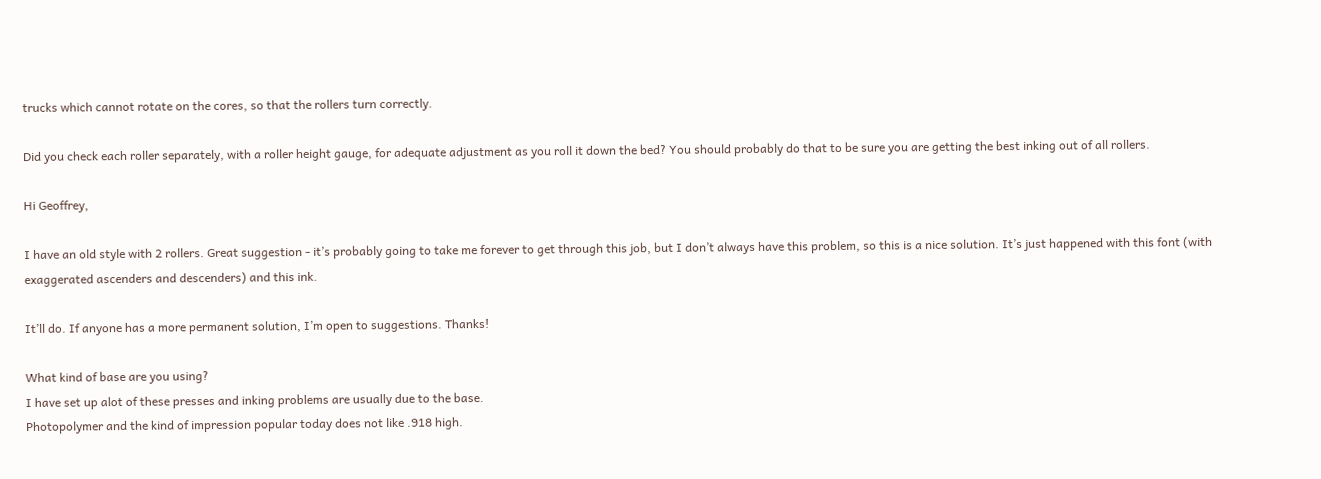trucks which cannot rotate on the cores, so that the rollers turn correctly.

Did you check each roller separately, with a roller height gauge, for adequate adjustment as you roll it down the bed? You should probably do that to be sure you are getting the best inking out of all rollers.

Hi Geoffrey,

I have an old style with 2 rollers. Great suggestion - it’s probably going to take me forever to get through this job, but I don’t always have this problem, so this is a nice solution. It’s just happened with this font (with exaggerated ascenders and descenders) and this ink.

It’ll do. If anyone has a more permanent solution, I’m open to suggestions. Thanks!

What kind of base are you using?
I have set up alot of these presses and inking problems are usually due to the base.
Photopolymer and the kind of impression popular today does not like .918 high.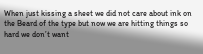When just kissing a sheet we did not care about ink on the Beard of the type but now we are hitting things so hard we don’t want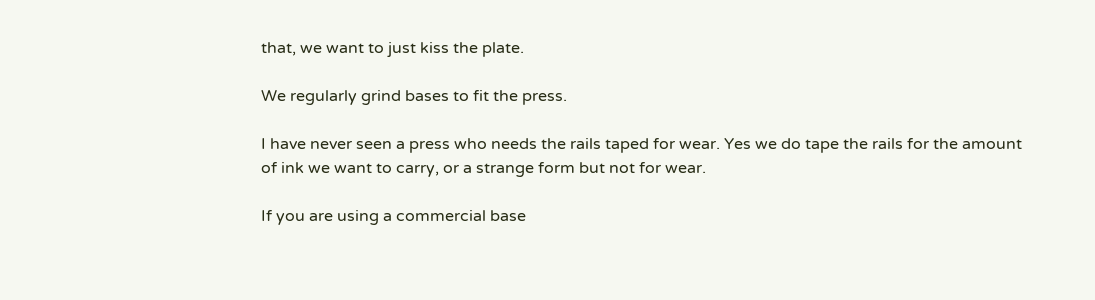that, we want to just kiss the plate.

We regularly grind bases to fit the press.

I have never seen a press who needs the rails taped for wear. Yes we do tape the rails for the amount of ink we want to carry, or a strange form but not for wear.

If you are using a commercial base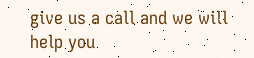give us a call and we will help you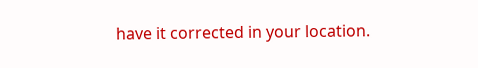have it corrected in your location.